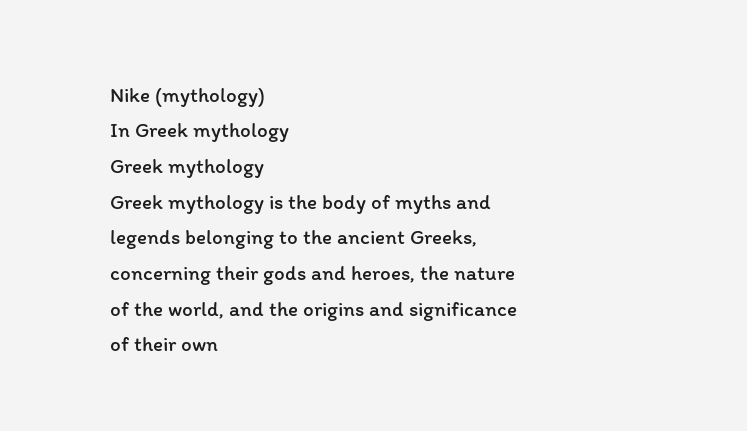Nike (mythology)
In Greek mythology
Greek mythology
Greek mythology is the body of myths and legends belonging to the ancient Greeks, concerning their gods and heroes, the nature of the world, and the origins and significance of their own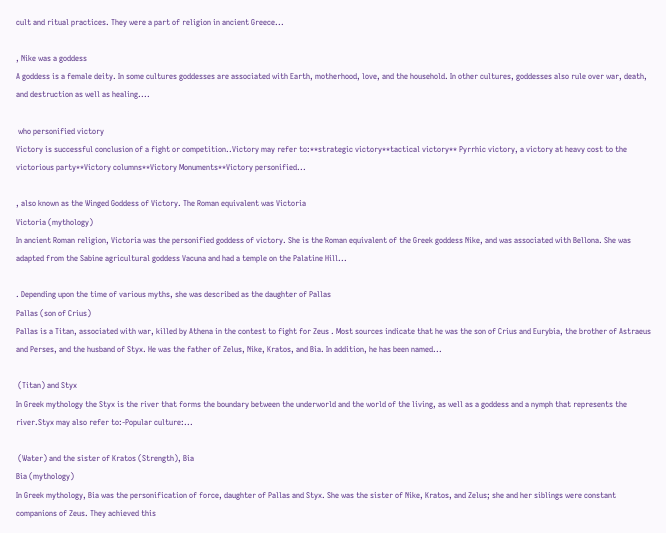cult and ritual practices. They were a part of religion in ancient Greece...

, Nike was a goddess
A goddess is a female deity. In some cultures goddesses are associated with Earth, motherhood, love, and the household. In other cultures, goddesses also rule over war, death, and destruction as well as healing....

 who personified victory
Victory is successful conclusion of a fight or competition..Victory may refer to:**strategic victory**tactical victory** Pyrrhic victory, a victory at heavy cost to the victorious party**Victory columns**Victory Monuments**Victory personified...

, also known as the Winged Goddess of Victory. The Roman equivalent was Victoria
Victoria (mythology)
In ancient Roman religion, Victoria was the personified goddess of victory. She is the Roman equivalent of the Greek goddess Nike, and was associated with Bellona. She was adapted from the Sabine agricultural goddess Vacuna and had a temple on the Palatine Hill...

. Depending upon the time of various myths, she was described as the daughter of Pallas
Pallas (son of Crius)
Pallas is a Titan, associated with war, killed by Athena in the contest to fight for Zeus . Most sources indicate that he was the son of Crius and Eurybia, the brother of Astraeus and Perses, and the husband of Styx. He was the father of Zelus, Nike, Kratos, and Bia. In addition, he has been named...

 (Titan) and Styx
In Greek mythology the Styx is the river that forms the boundary between the underworld and the world of the living, as well as a goddess and a nymph that represents the river.Styx may also refer to:-Popular culture:...

 (Water) and the sister of Kratos (Strength), Bia
Bia (mythology)
In Greek mythology, Bia was the personification of force, daughter of Pallas and Styx. She was the sister of Nike, Kratos, and Zelus; she and her siblings were constant companions of Zeus. They achieved this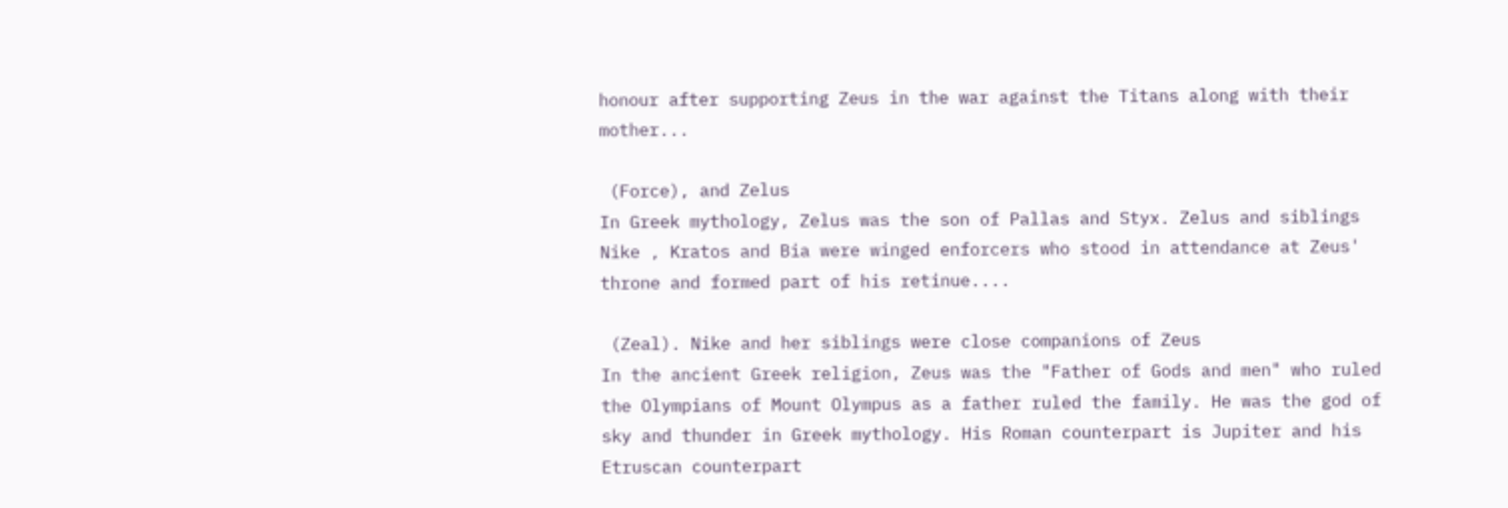honour after supporting Zeus in the war against the Titans along with their mother...

 (Force), and Zelus
In Greek mythology, Zelus was the son of Pallas and Styx. Zelus and siblings Nike , Kratos and Bia were winged enforcers who stood in attendance at Zeus' throne and formed part of his retinue....

 (Zeal). Nike and her siblings were close companions of Zeus
In the ancient Greek religion, Zeus was the "Father of Gods and men" who ruled the Olympians of Mount Olympus as a father ruled the family. He was the god of sky and thunder in Greek mythology. His Roman counterpart is Jupiter and his Etruscan counterpart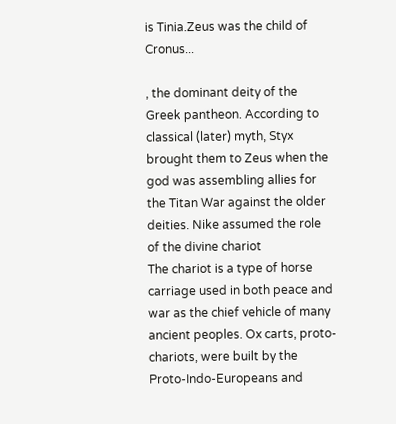is Tinia.Zeus was the child of Cronus...

, the dominant deity of the Greek pantheon. According to classical (later) myth, Styx brought them to Zeus when the god was assembling allies for the Titan War against the older deities. Nike assumed the role of the divine chariot
The chariot is a type of horse carriage used in both peace and war as the chief vehicle of many ancient peoples. Ox carts, proto-chariots, were built by the Proto-Indo-Europeans and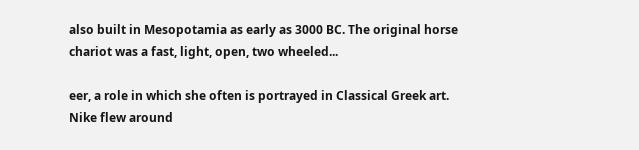also built in Mesopotamia as early as 3000 BC. The original horse chariot was a fast, light, open, two wheeled...

eer, a role in which she often is portrayed in Classical Greek art. Nike flew around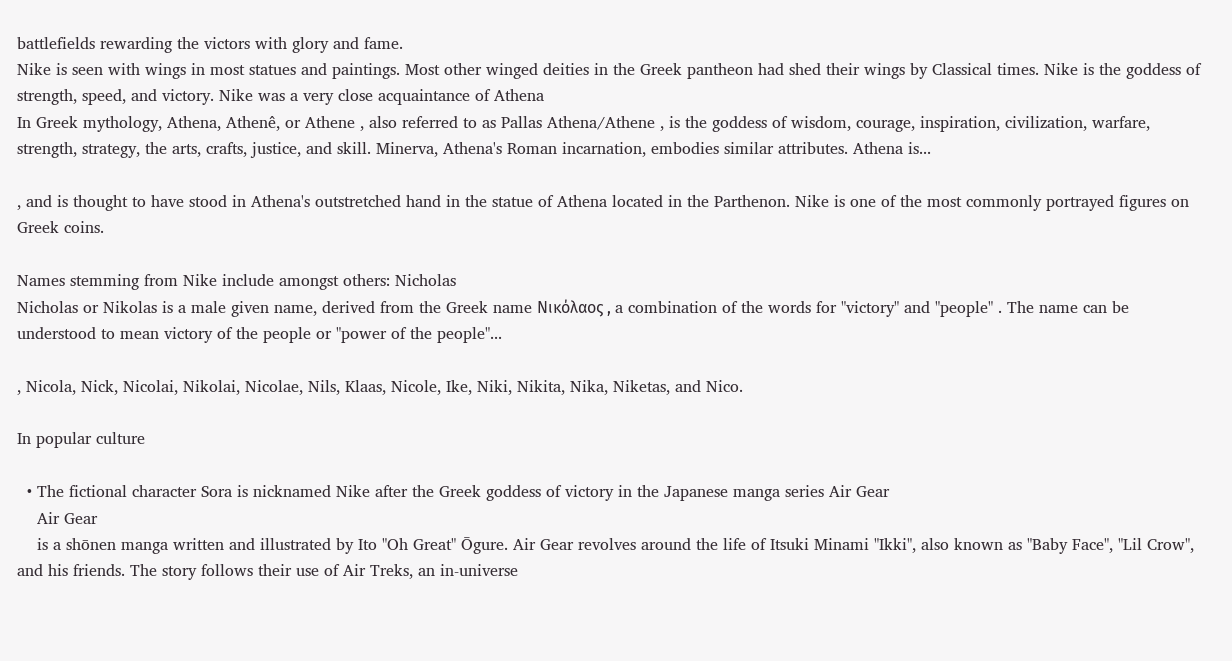battlefields rewarding the victors with glory and fame.
Nike is seen with wings in most statues and paintings. Most other winged deities in the Greek pantheon had shed their wings by Classical times. Nike is the goddess of strength, speed, and victory. Nike was a very close acquaintance of Athena
In Greek mythology, Athena, Athenê, or Athene , also referred to as Pallas Athena/Athene , is the goddess of wisdom, courage, inspiration, civilization, warfare, strength, strategy, the arts, crafts, justice, and skill. Minerva, Athena's Roman incarnation, embodies similar attributes. Athena is...

, and is thought to have stood in Athena's outstretched hand in the statue of Athena located in the Parthenon. Nike is one of the most commonly portrayed figures on Greek coins.

Names stemming from Nike include amongst others: Nicholas
Nicholas or Nikolas is a male given name, derived from the Greek name Νικόλαος , a combination of the words for "victory" and "people" . The name can be understood to mean victory of the people or "power of the people"...

, Nicola, Nick, Nicolai, Nikolai, Nicolae, Nils, Klaas, Nicole, Ike, Niki, Nikita, Nika, Niketas, and Nico.

In popular culture

  • The fictional character Sora is nicknamed Nike after the Greek goddess of victory in the Japanese manga series Air Gear
    Air Gear
    is a shōnen manga written and illustrated by Ito "Oh Great" Ōgure. Air Gear revolves around the life of Itsuki Minami "Ikki", also known as "Baby Face", "Lil Crow", and his friends. The story follows their use of Air Treks, an in-universe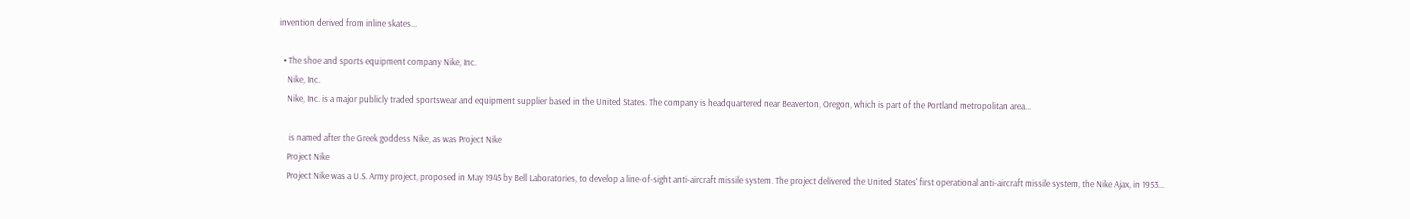invention derived from inline skates...

  • The shoe and sports equipment company Nike, Inc.
    Nike, Inc.
    Nike, Inc. is a major publicly traded sportswear and equipment supplier based in the United States. The company is headquartered near Beaverton, Oregon, which is part of the Portland metropolitan area...

     is named after the Greek goddess Nike, as was Project Nike
    Project Nike
    Project Nike was a U.S. Army project, proposed in May 1945 by Bell Laboratories, to develop a line-of-sight anti-aircraft missile system. The project delivered the United States' first operational anti-aircraft missile system, the Nike Ajax, in 1953...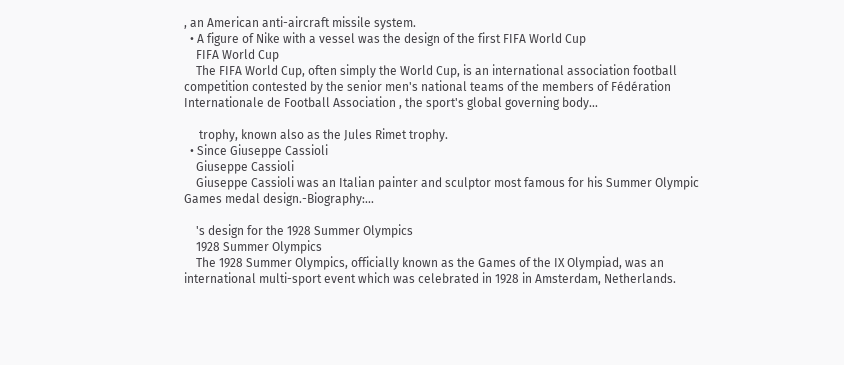, an American anti-aircraft missile system.
  • A figure of Nike with a vessel was the design of the first FIFA World Cup
    FIFA World Cup
    The FIFA World Cup, often simply the World Cup, is an international association football competition contested by the senior men's national teams of the members of Fédération Internationale de Football Association , the sport's global governing body...

     trophy, known also as the Jules Rimet trophy.
  • Since Giuseppe Cassioli
    Giuseppe Cassioli
    Giuseppe Cassioli was an Italian painter and sculptor most famous for his Summer Olympic Games medal design.-Biography:...

    's design for the 1928 Summer Olympics
    1928 Summer Olympics
    The 1928 Summer Olympics, officially known as the Games of the IX Olympiad, was an international multi-sport event which was celebrated in 1928 in Amsterdam, Netherlands.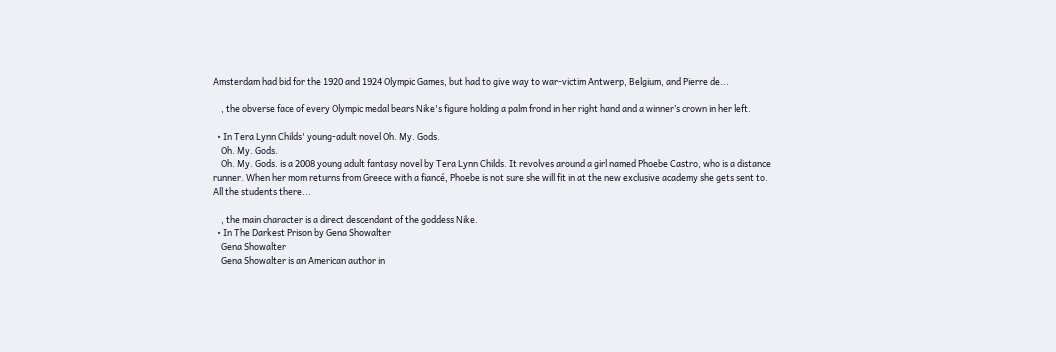Amsterdam had bid for the 1920 and 1924 Olympic Games, but had to give way to war-victim Antwerp, Belgium, and Pierre de...

    , the obverse face of every Olympic medal bears Nike's figure holding a palm frond in her right hand and a winner’s crown in her left.

  • In Tera Lynn Childs' young-adult novel Oh. My. Gods.
    Oh. My. Gods.
    Oh. My. Gods. is a 2008 young adult fantasy novel by Tera Lynn Childs. It revolves around a girl named Phoebe Castro, who is a distance runner. When her mom returns from Greece with a fiancé, Phoebe is not sure she will fit in at the new exclusive academy she gets sent to. All the students there...

    , the main character is a direct descendant of the goddess Nike.
  • In The Darkest Prison by Gena Showalter
    Gena Showalter
    Gena Showalter is an American author in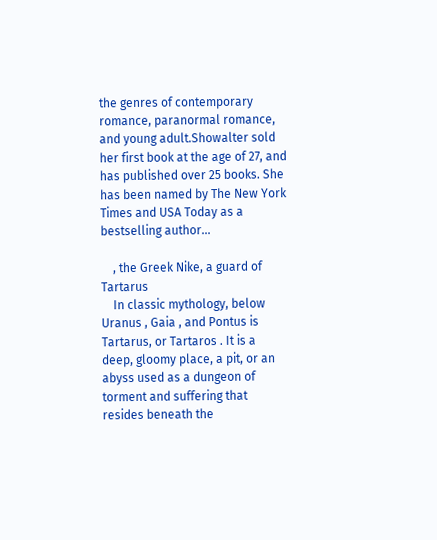the genres of contemporary romance, paranormal romance, and young adult.Showalter sold her first book at the age of 27, and has published over 25 books. She has been named by The New York Times and USA Today as a bestselling author...

    , the Greek Nike, a guard of Tartarus
    In classic mythology, below Uranus , Gaia , and Pontus is Tartarus, or Tartaros . It is a deep, gloomy place, a pit, or an abyss used as a dungeon of torment and suffering that resides beneath the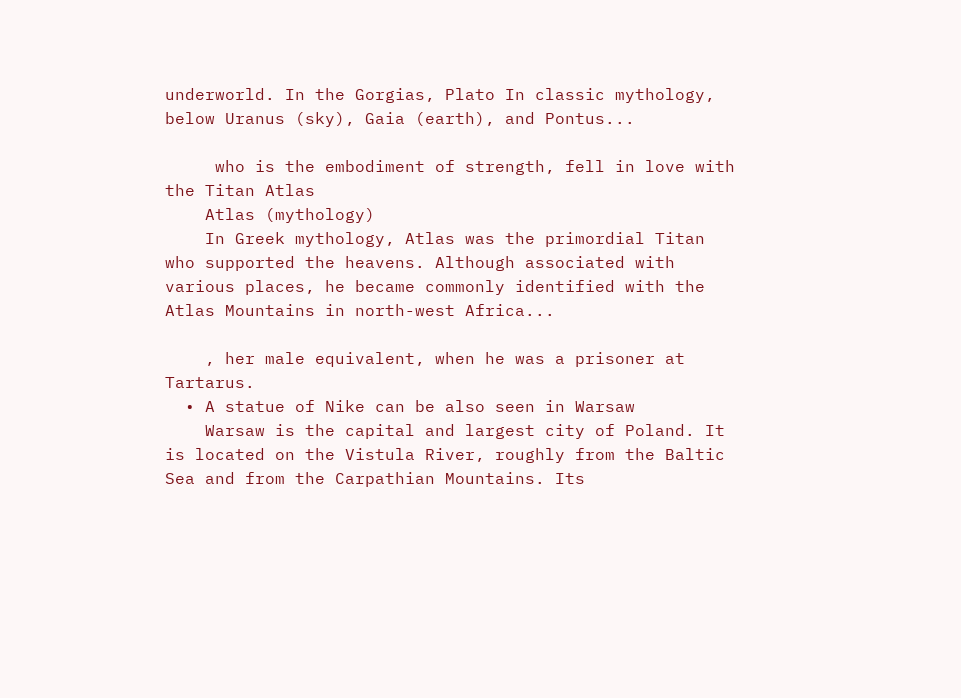underworld. In the Gorgias, Plato In classic mythology, below Uranus (sky), Gaia (earth), and Pontus...

     who is the embodiment of strength, fell in love with the Titan Atlas
    Atlas (mythology)
    In Greek mythology, Atlas was the primordial Titan who supported the heavens. Although associated with various places, he became commonly identified with the Atlas Mountains in north-west Africa...

    , her male equivalent, when he was a prisoner at Tartarus.
  • A statue of Nike can be also seen in Warsaw
    Warsaw is the capital and largest city of Poland. It is located on the Vistula River, roughly from the Baltic Sea and from the Carpathian Mountains. Its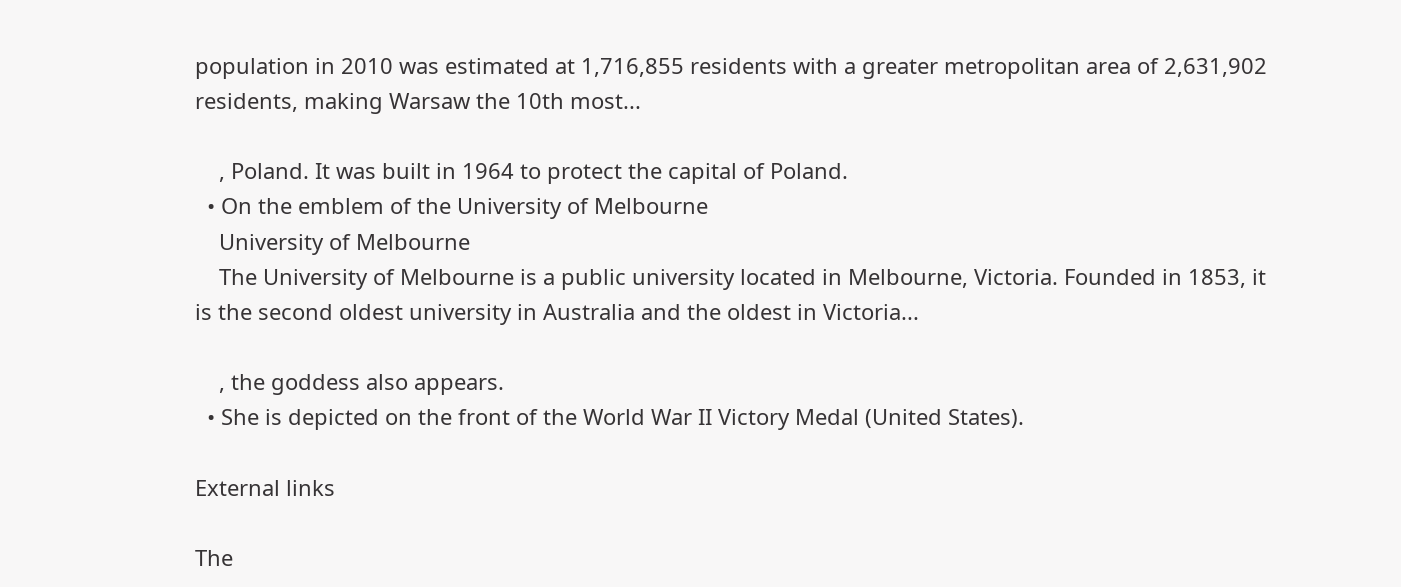population in 2010 was estimated at 1,716,855 residents with a greater metropolitan area of 2,631,902 residents, making Warsaw the 10th most...

    , Poland. It was built in 1964 to protect the capital of Poland.
  • On the emblem of the University of Melbourne
    University of Melbourne
    The University of Melbourne is a public university located in Melbourne, Victoria. Founded in 1853, it is the second oldest university in Australia and the oldest in Victoria...

    , the goddess also appears.
  • She is depicted on the front of the World War II Victory Medal (United States).

External links

The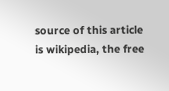source of this article is wikipedia, the free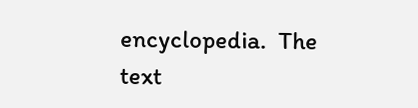encyclopedia.  The text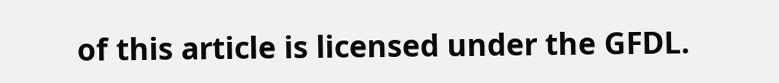of this article is licensed under the GFDL.